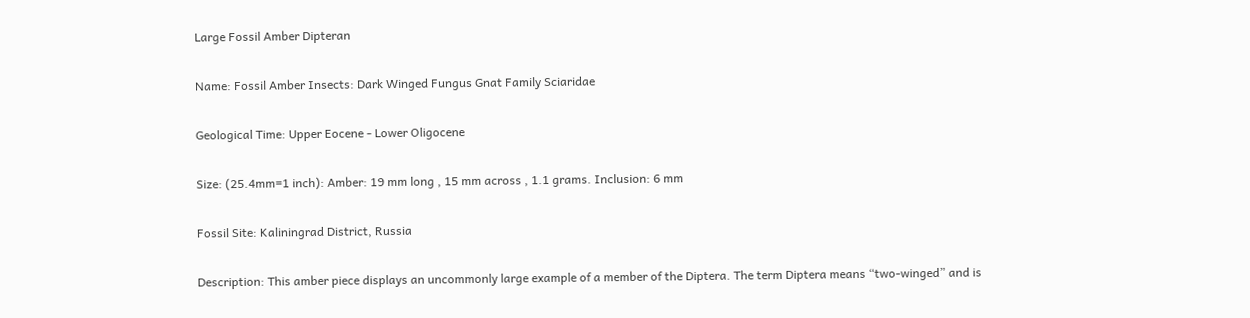Large Fossil Amber Dipteran

Name: Fossil Amber Insects: Dark Winged Fungus Gnat Family Sciaridae

Geological Time: Upper Eocene - Lower Oligocene

Size: (25.4mm=1 inch): Amber: 19 mm long , 15 mm across , 1.1 grams. Inclusion: 6 mm

Fossil Site: Kaliningrad District, Russia

Description: This amber piece displays an uncommonly large example of a member of the Diptera. The term Diptera means “two-winged” and is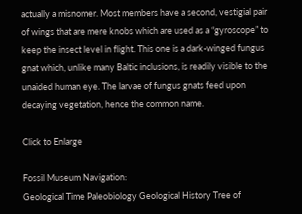actually a misnomer. Most members have a second, vestigial pair of wings that are mere knobs which are used as a “gyroscope” to keep the insect level in flight. This one is a dark-winged fungus gnat which, unlike many Baltic inclusions, is readily visible to the unaided human eye. The larvae of fungus gnats feed upon decaying vegetation, hence the common name.

Click to Enlarge

Fossil Museum Navigation:
Geological Time Paleobiology Geological History Tree of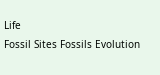Life
Fossil Sites Fossils Evolution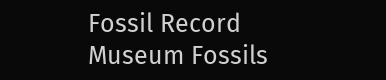Fossil Record Museum Fossils